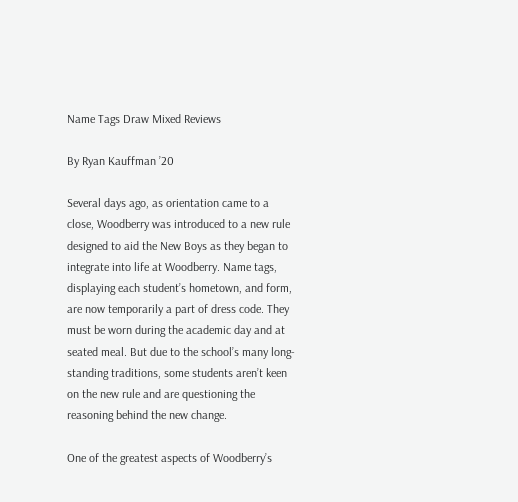Name Tags Draw Mixed Reviews

By Ryan Kauffman ’20

Several days ago, as orientation came to a close, Woodberry was introduced to a new rule designed to aid the New Boys as they began to integrate into life at Woodberry. Name tags, displaying each student’s hometown, and form, are now temporarily a part of dress code. They must be worn during the academic day and at seated meal. But due to the school’s many long-standing traditions, some students aren’t keen on the new rule and are questioning the reasoning behind the new change.

One of the greatest aspects of Woodberry’s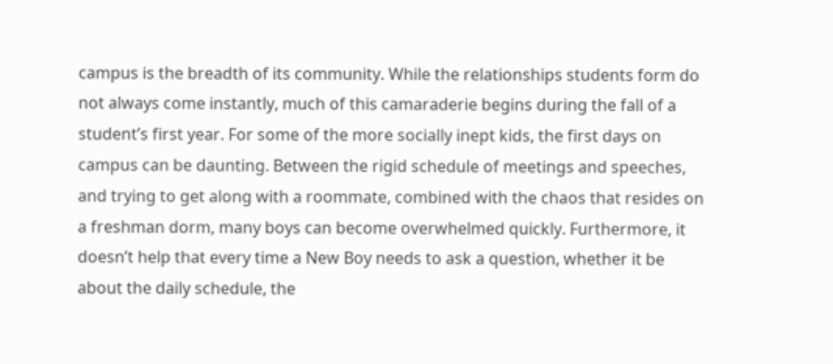campus is the breadth of its community. While the relationships students form do not always come instantly, much of this camaraderie begins during the fall of a student’s first year. For some of the more socially inept kids, the first days on campus can be daunting. Between the rigid schedule of meetings and speeches, and trying to get along with a roommate, combined with the chaos that resides on a freshman dorm, many boys can become overwhelmed quickly. Furthermore, it doesn’t help that every time a New Boy needs to ask a question, whether it be about the daily schedule, the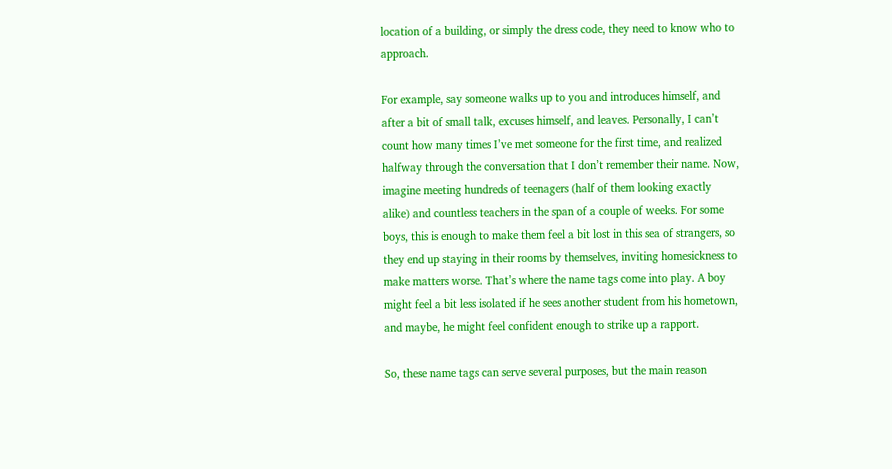location of a building, or simply the dress code, they need to know who to approach.

For example, say someone walks up to you and introduces himself, and after a bit of small talk, excuses himself, and leaves. Personally, I can’t count how many times I’ve met someone for the first time, and realized halfway through the conversation that I don’t remember their name. Now, imagine meeting hundreds of teenagers (half of them looking exactly alike) and countless teachers in the span of a couple of weeks. For some boys, this is enough to make them feel a bit lost in this sea of strangers, so they end up staying in their rooms by themselves, inviting homesickness to make matters worse. That’s where the name tags come into play. A boy might feel a bit less isolated if he sees another student from his hometown, and maybe, he might feel confident enough to strike up a rapport.

So, these name tags can serve several purposes, but the main reason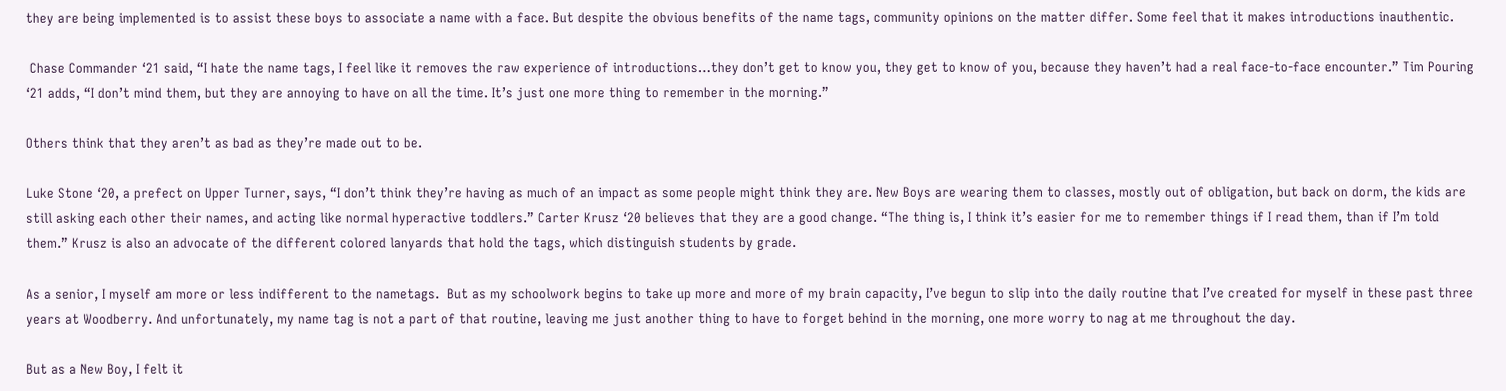they are being implemented is to assist these boys to associate a name with a face. But despite the obvious benefits of the name tags, community opinions on the matter differ. Some feel that it makes introductions inauthentic.

 Chase Commander ‘21 said, “I hate the name tags, I feel like it removes the raw experience of introductions…they don’t get to know you, they get to know of you, because they haven’t had a real face-to-face encounter.” Tim Pouring ‘21 adds, “I don’t mind them, but they are annoying to have on all the time. It’s just one more thing to remember in the morning.”

Others think that they aren’t as bad as they’re made out to be.

Luke Stone ‘20, a prefect on Upper Turner, says, “I don’t think they’re having as much of an impact as some people might think they are. New Boys are wearing them to classes, mostly out of obligation, but back on dorm, the kids are still asking each other their names, and acting like normal hyperactive toddlers.” Carter Krusz ‘20 believes that they are a good change. “The thing is, I think it’s easier for me to remember things if I read them, than if I’m told them.” Krusz is also an advocate of the different colored lanyards that hold the tags, which distinguish students by grade.

As a senior, I myself am more or less indifferent to the nametags.  But as my schoolwork begins to take up more and more of my brain capacity, I’ve begun to slip into the daily routine that I’ve created for myself in these past three years at Woodberry. And unfortunately, my name tag is not a part of that routine, leaving me just another thing to have to forget behind in the morning, one more worry to nag at me throughout the day.

But as a New Boy, I felt it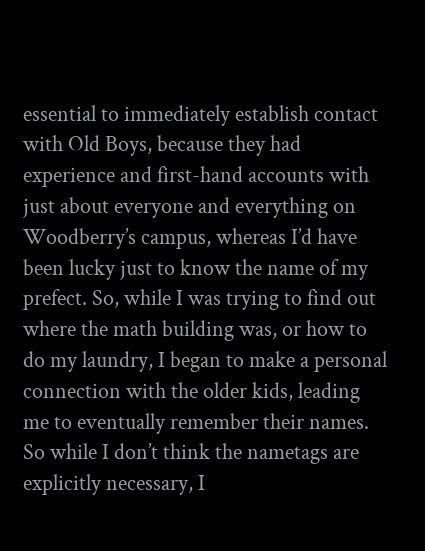essential to immediately establish contact with Old Boys, because they had experience and first-hand accounts with just about everyone and everything on Woodberry’s campus, whereas I’d have been lucky just to know the name of my prefect. So, while I was trying to find out where the math building was, or how to do my laundry, I began to make a personal connection with the older kids, leading me to eventually remember their names. So while I don’t think the nametags are explicitly necessary, I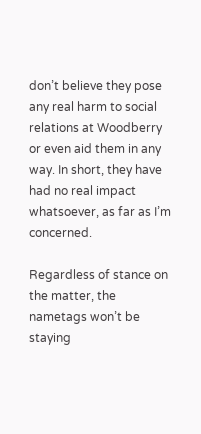don’t believe they pose any real harm to social relations at Woodberry or even aid them in any way. In short, they have had no real impact whatsoever, as far as I’m concerned.

Regardless of stance on the matter, the nametags won’t be staying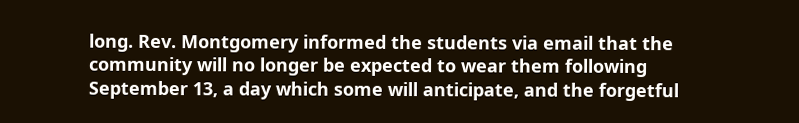long. Rev. Montgomery informed the students via email that the community will no longer be expected to wear them following September 13, a day which some will anticipate, and the forgetful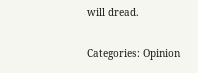will dread.

Categories: Opinion